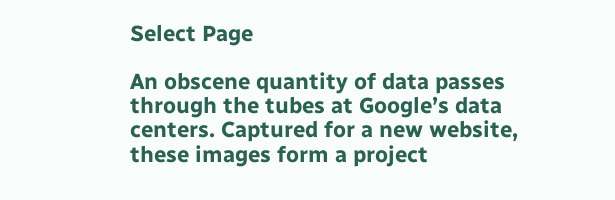Select Page

An obscene quantity of data passes through the tubes at Google’s data centers. Captured for a new website, these images form a project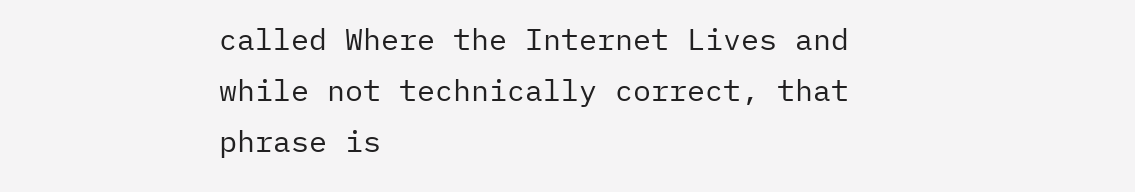called Where the Internet Lives and while not technically correct, that phrase is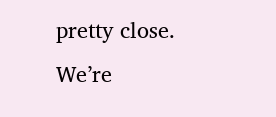pretty close. We’re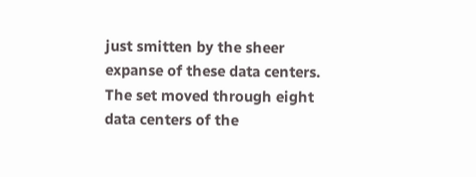just smitten by the sheer expanse of these data centers. The set moved through eight data centers of the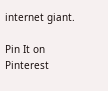internet giant.

Pin It on Pinterest